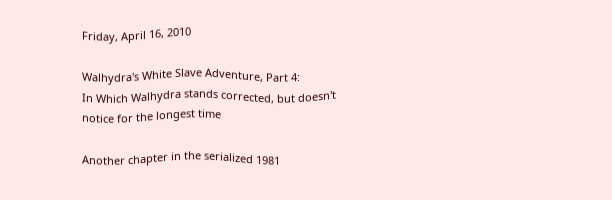Friday, April 16, 2010

Walhydra's White Slave Adventure, Part 4:
In Which Walhydra stands corrected, but doesn't notice for the longest time

Another chapter in the serialized 1981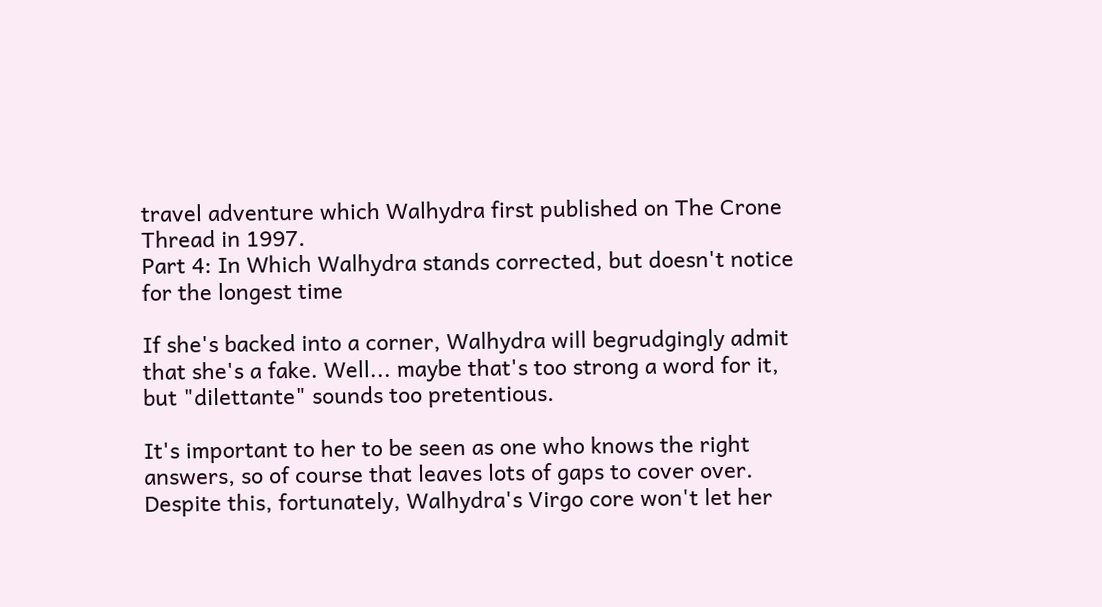travel adventure which Walhydra first published on The Crone Thread in 1997.
Part 4: In Which Walhydra stands corrected, but doesn't notice for the longest time

If she's backed into a corner, Walhydra will begrudgingly admit that she's a fake. Well... maybe that's too strong a word for it, but "dilettante" sounds too pretentious.

It's important to her to be seen as one who knows the right answers, so of course that leaves lots of gaps to cover over. Despite this, fortunately, Walhydra's Virgo core won't let her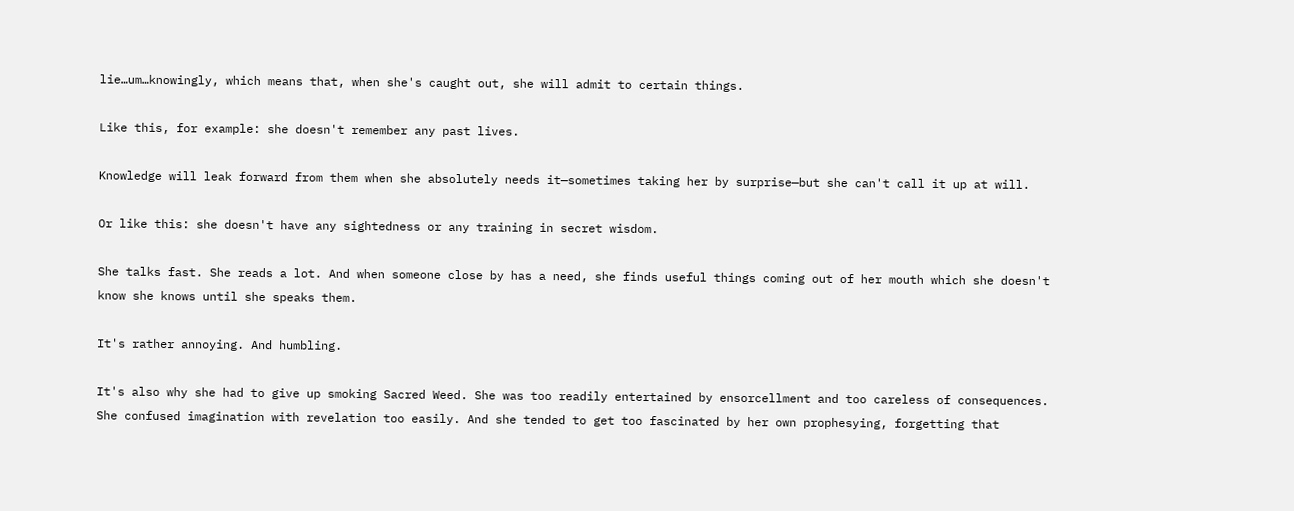lie…um…knowingly, which means that, when she's caught out, she will admit to certain things.

Like this, for example: she doesn't remember any past lives.

Knowledge will leak forward from them when she absolutely needs it—sometimes taking her by surprise—but she can't call it up at will.

Or like this: she doesn't have any sightedness or any training in secret wisdom.

She talks fast. She reads a lot. And when someone close by has a need, she finds useful things coming out of her mouth which she doesn't know she knows until she speaks them.

It's rather annoying. And humbling.

It's also why she had to give up smoking Sacred Weed. She was too readily entertained by ensorcellment and too careless of consequences. She confused imagination with revelation too easily. And she tended to get too fascinated by her own prophesying, forgetting that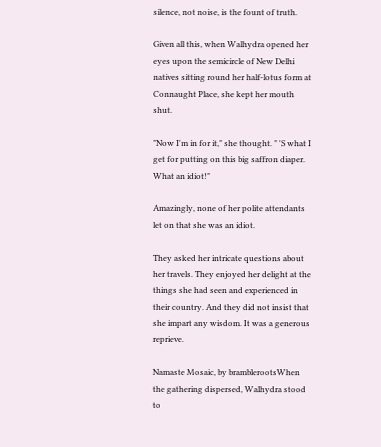silence, not noise, is the fount of truth.

Given all this, when Walhydra opened her eyes upon the semicircle of New Delhi natives sitting round her half-lotus form at Connaught Place, she kept her mouth shut.

"Now I'm in for it," she thought. " 'S what I get for putting on this big saffron diaper. What an idiot!"

Amazingly, none of her polite attendants let on that she was an idiot.

They asked her intricate questions about her travels. They enjoyed her delight at the things she had seen and experienced in their country. And they did not insist that she impart any wisdom. It was a generous reprieve.

Namaste Mosaic, by bramblerootsWhen the gathering dispersed, Walhydra stood to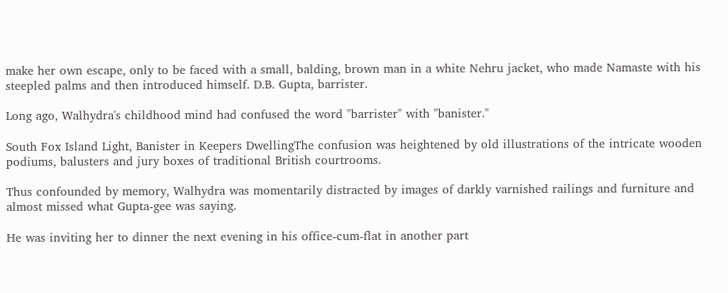make her own escape, only to be faced with a small, balding, brown man in a white Nehru jacket, who made Namaste with his steepled palms and then introduced himself. D.B. Gupta, barrister.

Long ago, Walhydra's childhood mind had confused the word "barrister" with "banister."

South Fox Island Light, Banister in Keepers DwellingThe confusion was heightened by old illustrations of the intricate wooden podiums, balusters and jury boxes of traditional British courtrooms.

Thus confounded by memory, Walhydra was momentarily distracted by images of darkly varnished railings and furniture and almost missed what Gupta-gee was saying.

He was inviting her to dinner the next evening in his office-cum-flat in another part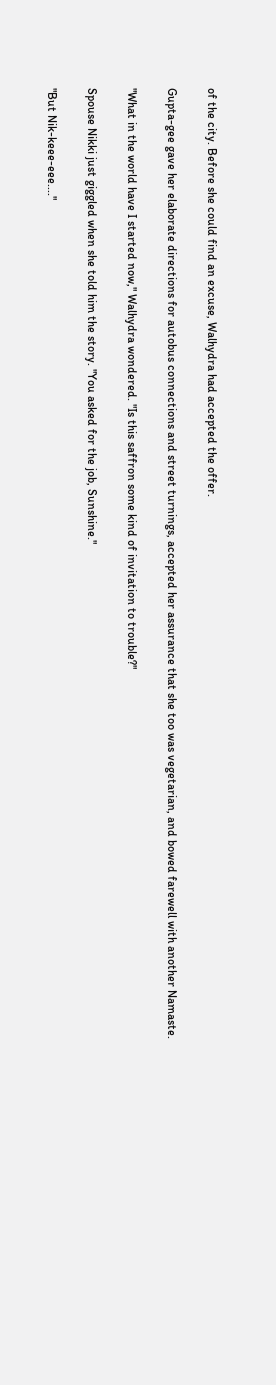of the city. Before she could find an excuse, Walhydra had accepted the offer.

Gupta-gee gave her elaborate directions for autobus connections and street turnings, accepted her assurance that she too was vegetarian, and bowed farewell with another Namaste.

"What in the world have I started now," Walhydra wondered. "Is this saffron some kind of invitation to trouble?"

Spouse Nikki just giggled when she told him the story. "You asked for the job, Sunshine."

"But Nik-keee-eee...."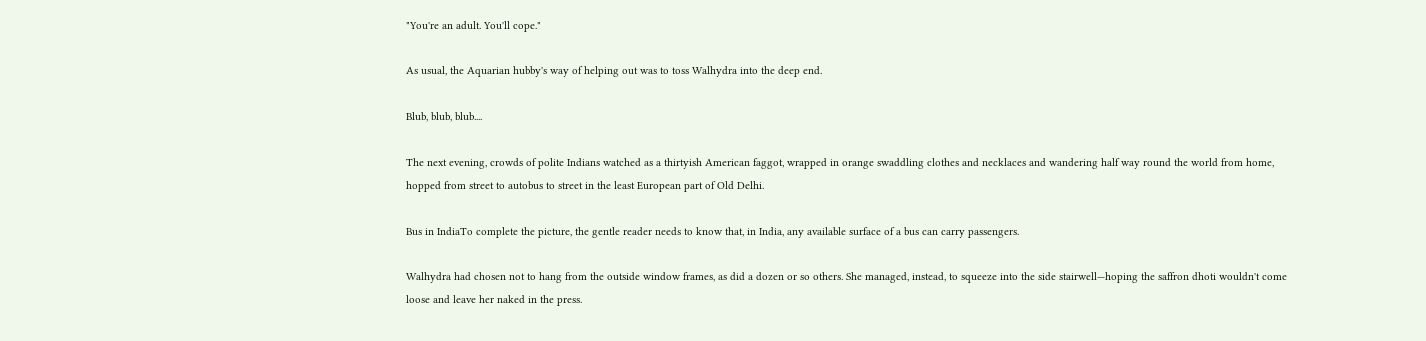"You're an adult. You'll cope."

As usual, the Aquarian hubby's way of helping out was to toss Walhydra into the deep end.

Blub, blub, blub....

The next evening, crowds of polite Indians watched as a thirtyish American faggot, wrapped in orange swaddling clothes and necklaces and wandering half way round the world from home, hopped from street to autobus to street in the least European part of Old Delhi.

Bus in IndiaTo complete the picture, the gentle reader needs to know that, in India, any available surface of a bus can carry passengers.

Walhydra had chosen not to hang from the outside window frames, as did a dozen or so others. She managed, instead, to squeeze into the side stairwell—hoping the saffron dhoti wouldn't come loose and leave her naked in the press.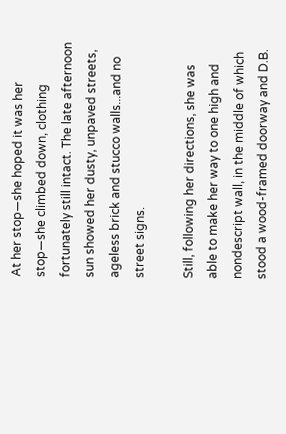At her stop—she hoped it was her stop—she climbed down, clothing fortunately still intact. The late afternoon sun showed her dusty, unpaved streets, ageless brick and stucco walls...and no street signs.

Still, following her directions, she was able to make her way to one high and nondescript wall, in the middle of which stood a wood-framed doorway and D.B.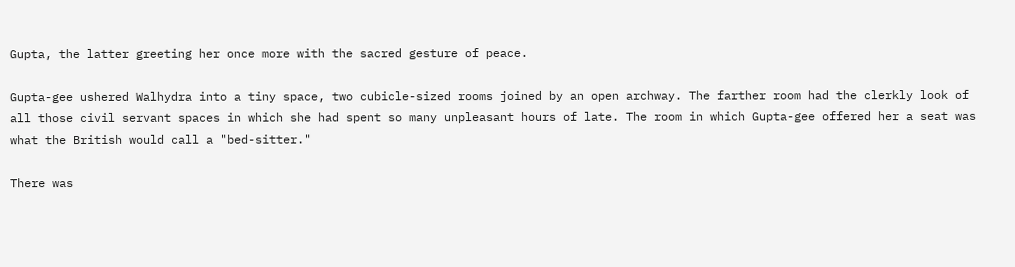Gupta, the latter greeting her once more with the sacred gesture of peace.

Gupta-gee ushered Walhydra into a tiny space, two cubicle-sized rooms joined by an open archway. The farther room had the clerkly look of all those civil servant spaces in which she had spent so many unpleasant hours of late. The room in which Gupta-gee offered her a seat was what the British would call a "bed-sitter."

There was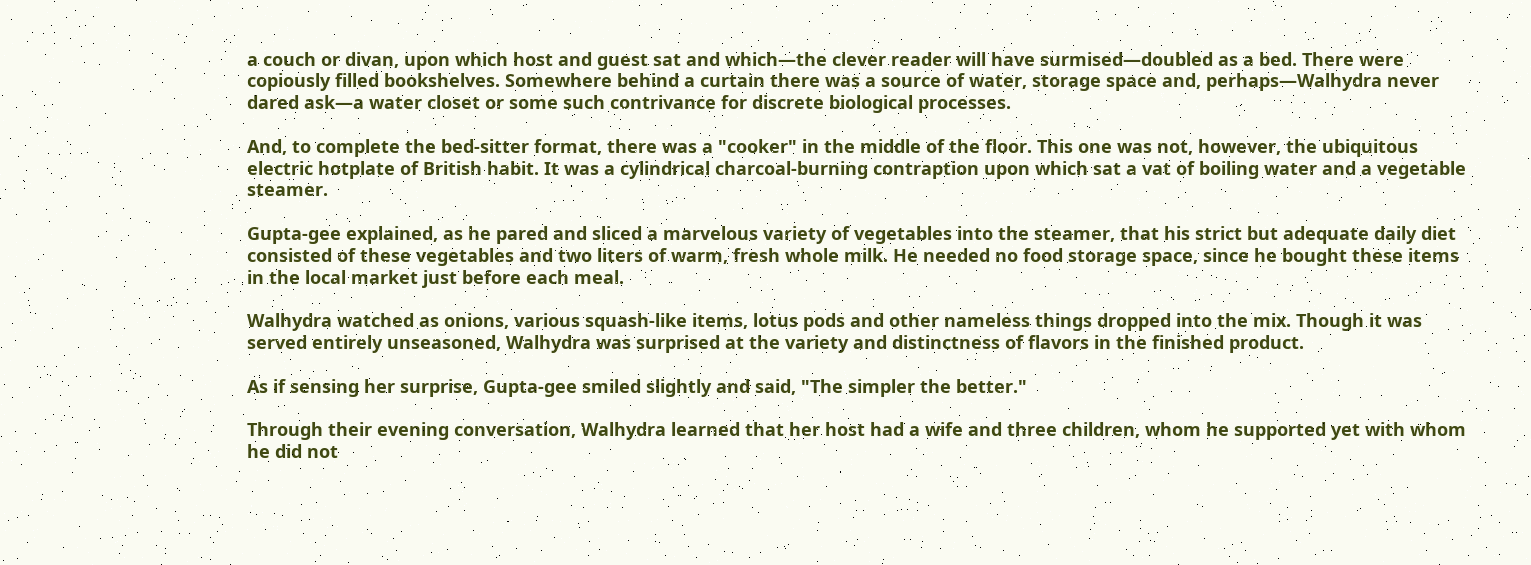a couch or divan, upon which host and guest sat and which—the clever reader will have surmised—doubled as a bed. There were copiously filled bookshelves. Somewhere behind a curtain there was a source of water, storage space and, perhaps—Walhydra never dared ask—a water closet or some such contrivance for discrete biological processes.

And, to complete the bed-sitter format, there was a "cooker" in the middle of the floor. This one was not, however, the ubiquitous electric hotplate of British habit. It was a cylindrical charcoal-burning contraption upon which sat a vat of boiling water and a vegetable steamer.

Gupta-gee explained, as he pared and sliced a marvelous variety of vegetables into the steamer, that his strict but adequate daily diet consisted of these vegetables and two liters of warm, fresh whole milk. He needed no food storage space, since he bought these items in the local market just before each meal.

Walhydra watched as onions, various squash-like items, lotus pods and other nameless things dropped into the mix. Though it was served entirely unseasoned, Walhydra was surprised at the variety and distinctness of flavors in the finished product.

As if sensing her surprise, Gupta-gee smiled slightly and said, "The simpler the better."

Through their evening conversation, Walhydra learned that her host had a wife and three children, whom he supported yet with whom he did not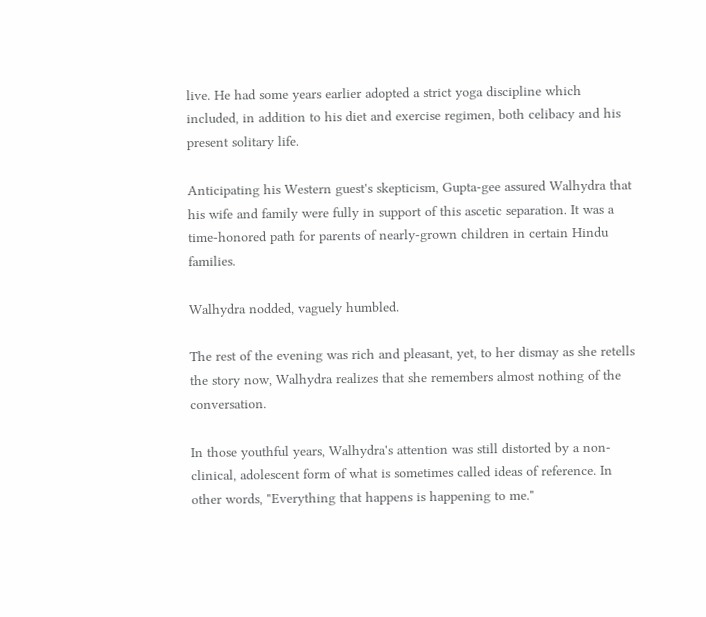live. He had some years earlier adopted a strict yoga discipline which included, in addition to his diet and exercise regimen, both celibacy and his present solitary life.

Anticipating his Western guest's skepticism, Gupta-gee assured Walhydra that his wife and family were fully in support of this ascetic separation. It was a time-honored path for parents of nearly-grown children in certain Hindu families.

Walhydra nodded, vaguely humbled.

The rest of the evening was rich and pleasant, yet, to her dismay as she retells the story now, Walhydra realizes that she remembers almost nothing of the conversation.

In those youthful years, Walhydra's attention was still distorted by a non-clinical, adolescent form of what is sometimes called ideas of reference. In other words, "Everything that happens is happening to me."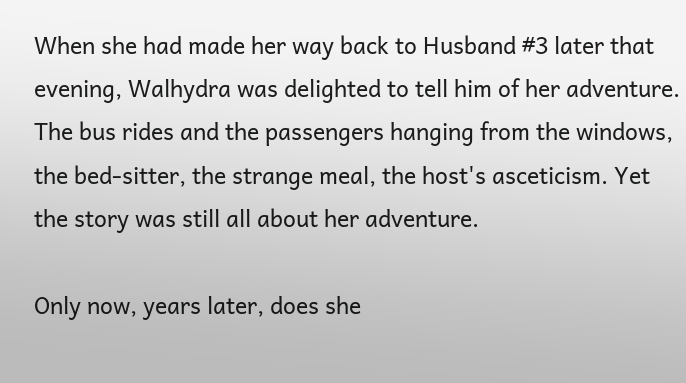When she had made her way back to Husband #3 later that evening, Walhydra was delighted to tell him of her adventure. The bus rides and the passengers hanging from the windows, the bed-sitter, the strange meal, the host's asceticism. Yet the story was still all about her adventure.

Only now, years later, does she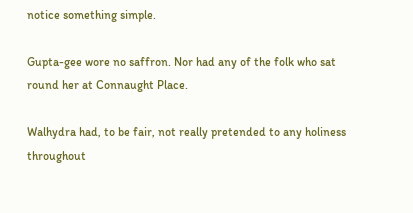notice something simple.

Gupta-gee wore no saffron. Nor had any of the folk who sat round her at Connaught Place.

Walhydra had, to be fair, not really pretended to any holiness throughout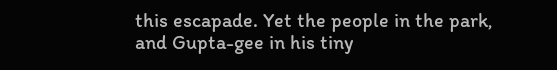this escapade. Yet the people in the park, and Gupta-gee in his tiny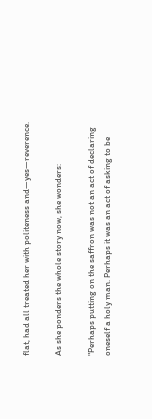flat, had all treated her with politeness and—yes—reverence.

As she ponders the whole story now, she wonders:

"Perhaps putting on the saffron was not an act of declaring oneself a holy man. Perhaps it was an act of asking to be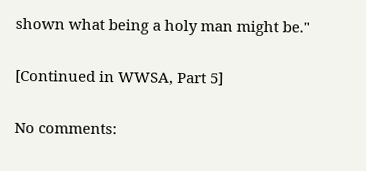shown what being a holy man might be."

[Continued in WWSA, Part 5]

No comments: